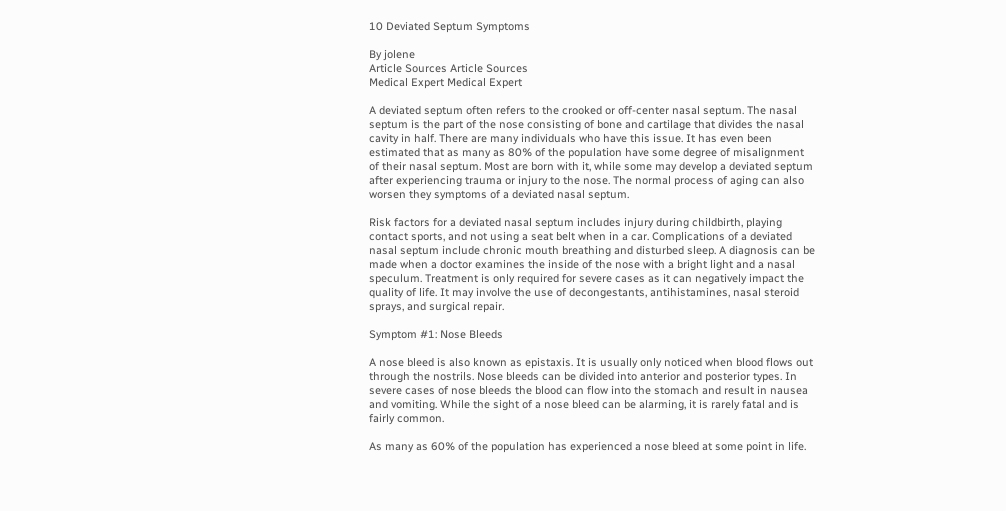10 Deviated Septum Symptoms

By jolene
Article Sources Article Sources
Medical Expert Medical Expert

A deviated septum often refers to the crooked or off-center nasal septum. The nasal septum is the part of the nose consisting of bone and cartilage that divides the nasal cavity in half. There are many individuals who have this issue. It has even been estimated that as many as 80% of the population have some degree of misalignment of their nasal septum. Most are born with it, while some may develop a deviated septum after experiencing trauma or injury to the nose. The normal process of aging can also worsen they symptoms of a deviated nasal septum.

Risk factors for a deviated nasal septum includes injury during childbirth, playing contact sports, and not using a seat belt when in a car. Complications of a deviated nasal septum include chronic mouth breathing and disturbed sleep. A diagnosis can be made when a doctor examines the inside of the nose with a bright light and a nasal speculum. Treatment is only required for severe cases as it can negatively impact the quality of life. It may involve the use of decongestants, antihistamines, nasal steroid sprays, and surgical repair.

Symptom #1: Nose Bleeds

A nose bleed is also known as epistaxis. It is usually only noticed when blood flows out through the nostrils. Nose bleeds can be divided into anterior and posterior types. In severe cases of nose bleeds the blood can flow into the stomach and result in nausea and vomiting. While the sight of a nose bleed can be alarming, it is rarely fatal and is fairly common.

As many as 60% of the population has experienced a nose bleed at some point in life.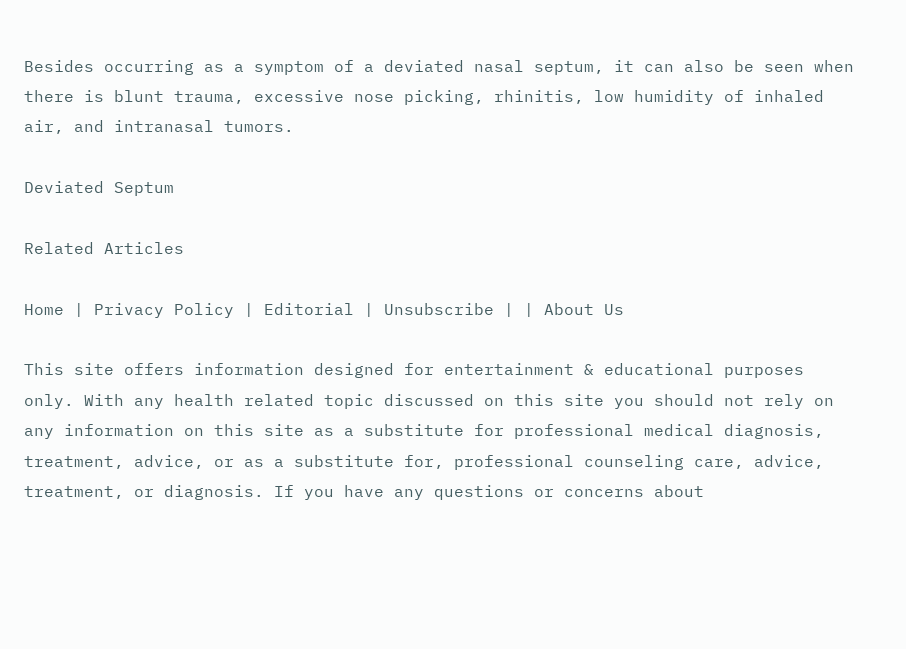Besides occurring as a symptom of a deviated nasal septum, it can also be seen when there is blunt trauma, excessive nose picking, rhinitis, low humidity of inhaled air, and intranasal tumors.

Deviated Septum

Related Articles

Home | Privacy Policy | Editorial | Unsubscribe | | About Us

This site offers information designed for entertainment & educational purposes only. With any health related topic discussed on this site you should not rely on any information on this site as a substitute for professional medical diagnosis, treatment, advice, or as a substitute for, professional counseling care, advice, treatment, or diagnosis. If you have any questions or concerns about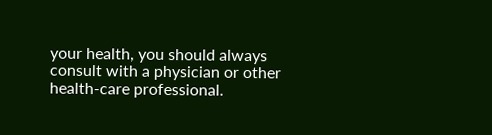your health, you should always consult with a physician or other health-care professional.